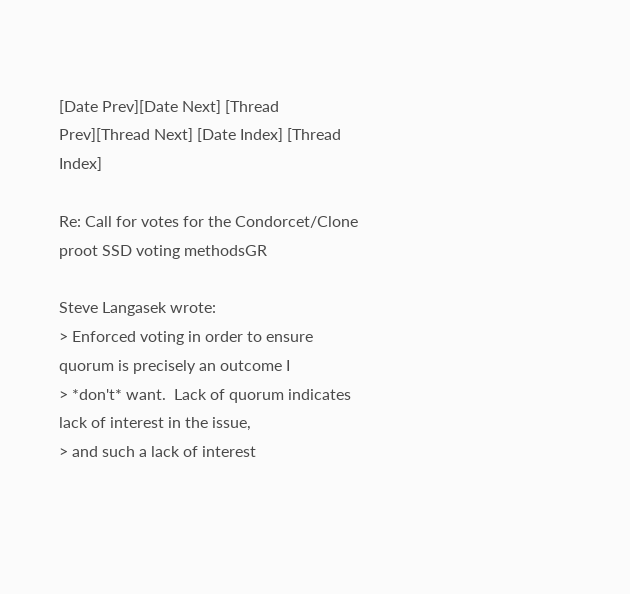[Date Prev][Date Next] [Thread Prev][Thread Next] [Date Index] [Thread Index]

Re: Call for votes for the Condorcet/Clone proot SSD voting methodsGR

Steve Langasek wrote:
> Enforced voting in order to ensure quorum is precisely an outcome I
> *don't* want.  Lack of quorum indicates lack of interest in the issue,
> and such a lack of interest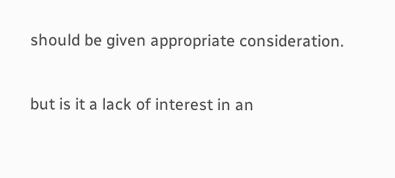should be given appropriate consideration.

but is it a lack of interest in an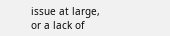issue at large, or a lack of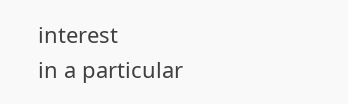interest
in a particular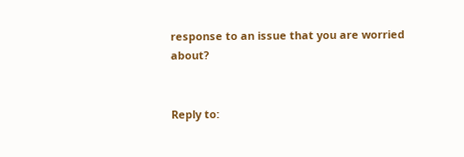response to an issue that you are worried about?


Reply to: